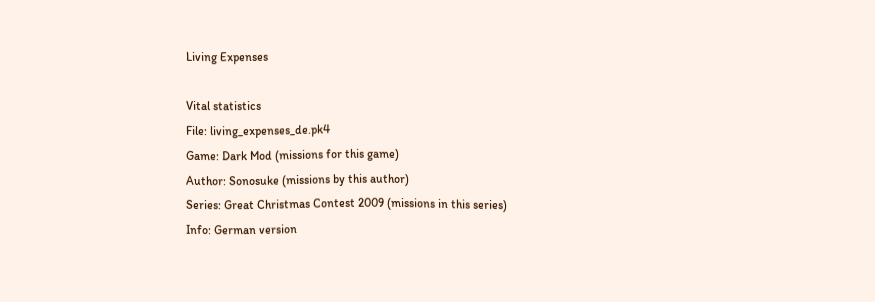Living Expenses

Vital statistics
File: living_expenses_de.pk4
Game: Dark Mod (missions for this game)
Author: Sonosuke (missions by this author)
Series: Great Christmas Contest 2009 (missions in this series)
Info: German version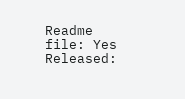Readme file: Yes
Released: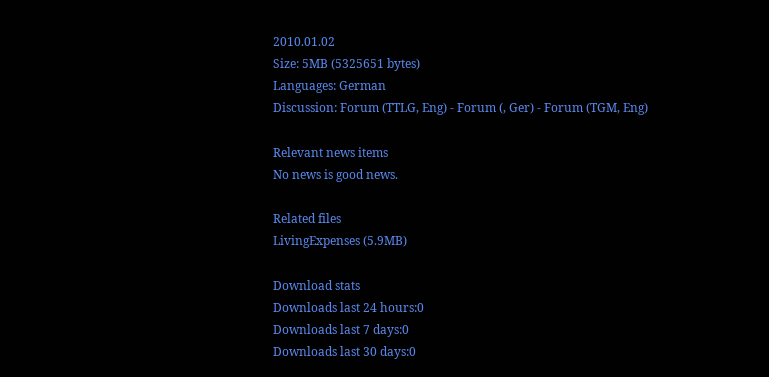2010.01.02
Size: 5MB (5325651 bytes)
Languages: German
Discussion: Forum (TTLG, Eng) - Forum (, Ger) - Forum (TGM, Eng)

Relevant news items
No news is good news.

Related files
LivingExpenses (5.9MB)

Download stats
Downloads last 24 hours:0
Downloads last 7 days:0
Downloads last 30 days:0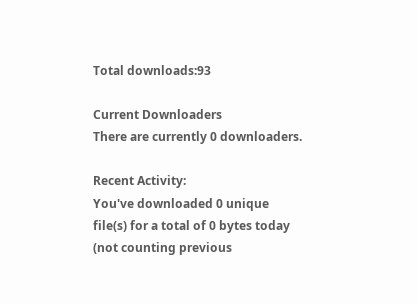Total downloads:93

Current Downloaders
There are currently 0 downloaders.

Recent Activity:
You've downloaded 0 unique file(s) for a total of 0 bytes today (not counting previous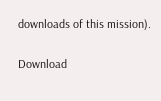downloads of this mission).

Download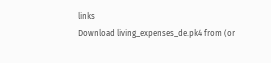links
Download living_expenses_de.pk4 from (or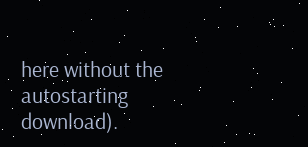here without the autostarting download).